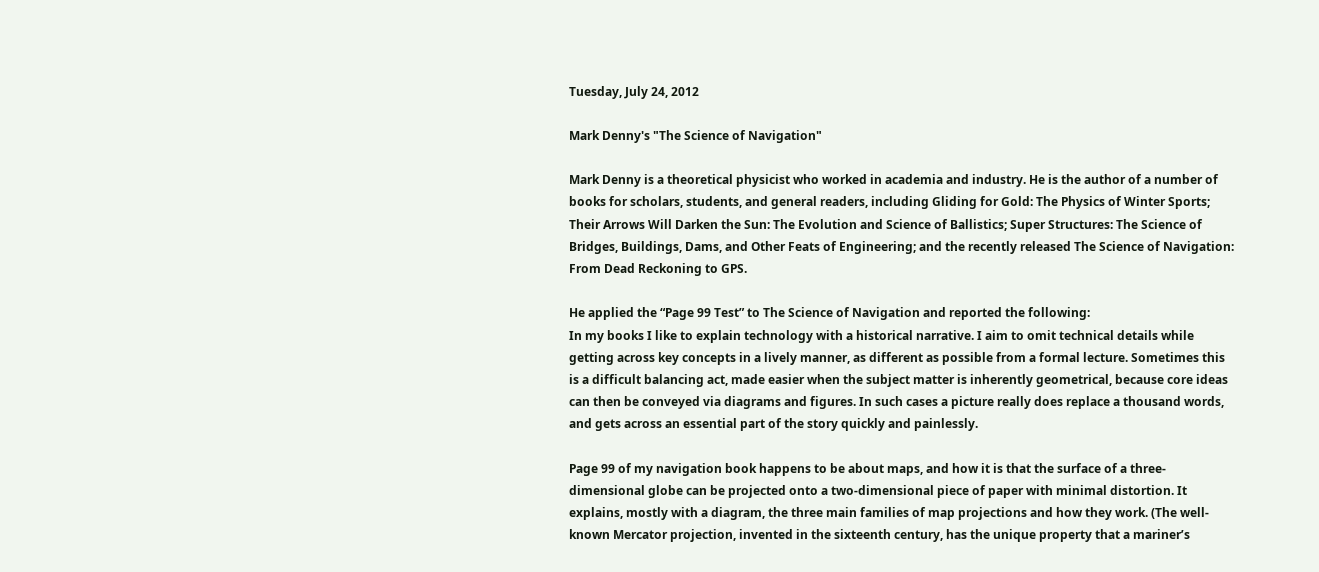Tuesday, July 24, 2012

Mark Denny's "The Science of Navigation"

Mark Denny is a theoretical physicist who worked in academia and industry. He is the author of a number of books for scholars, students, and general readers, including Gliding for Gold: The Physics of Winter Sports; Their Arrows Will Darken the Sun: The Evolution and Science of Ballistics; Super Structures: The Science of Bridges, Buildings, Dams, and Other Feats of Engineering; and the recently released The Science of Navigation: From Dead Reckoning to GPS.

He applied the “Page 99 Test” to The Science of Navigation and reported the following:
In my books I like to explain technology with a historical narrative. I aim to omit technical details while getting across key concepts in a lively manner, as different as possible from a formal lecture. Sometimes this is a difficult balancing act, made easier when the subject matter is inherently geometrical, because core ideas can then be conveyed via diagrams and figures. In such cases a picture really does replace a thousand words, and gets across an essential part of the story quickly and painlessly.

Page 99 of my navigation book happens to be about maps, and how it is that the surface of a three-dimensional globe can be projected onto a two-dimensional piece of paper with minimal distortion. It explains, mostly with a diagram, the three main families of map projections and how they work. (The well-known Mercator projection, invented in the sixteenth century, has the unique property that a mariner’s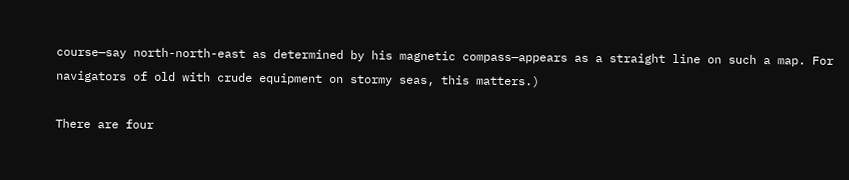course—say north-north-east as determined by his magnetic compass—appears as a straight line on such a map. For navigators of old with crude equipment on stormy seas, this matters.)

There are four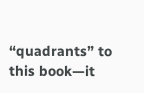“quadrants” to this book—it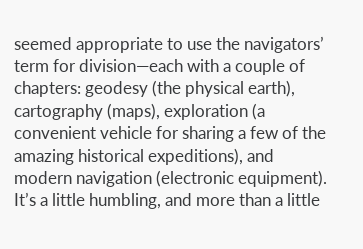seemed appropriate to use the navigators’ term for division—each with a couple of chapters: geodesy (the physical earth), cartography (maps), exploration (a convenient vehicle for sharing a few of the amazing historical expeditions), and modern navigation (electronic equipment). It’s a little humbling, and more than a little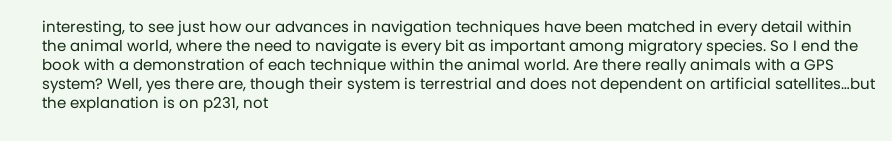interesting, to see just how our advances in navigation techniques have been matched in every detail within the animal world, where the need to navigate is every bit as important among migratory species. So I end the book with a demonstration of each technique within the animal world. Are there really animals with a GPS system? Well, yes there are, though their system is terrestrial and does not dependent on artificial satellites…but the explanation is on p231, not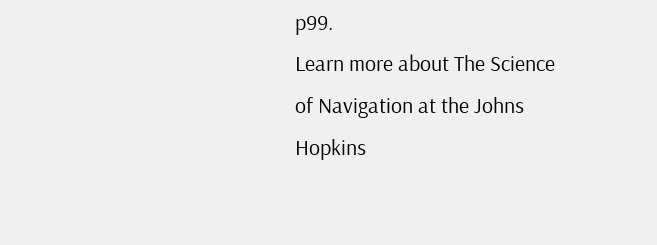p99.
Learn more about The Science of Navigation at the Johns Hopkins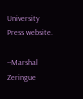University Press website.

--Marshal Zeringue